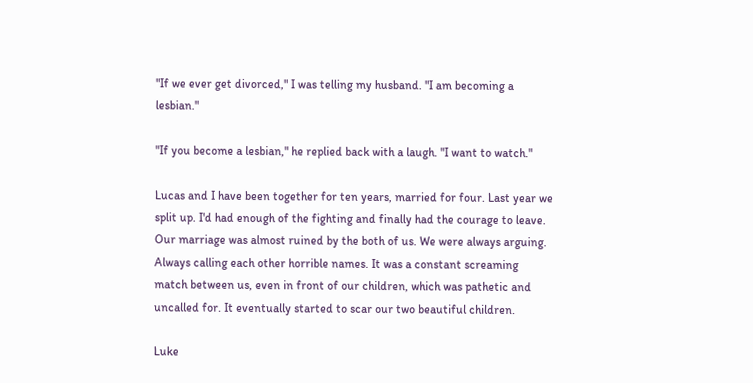"If we ever get divorced," I was telling my husband. "I am becoming a lesbian."

"If you become a lesbian," he replied back with a laugh. "I want to watch."

Lucas and I have been together for ten years, married for four. Last year we split up. I'd had enough of the fighting and finally had the courage to leave. Our marriage was almost ruined by the both of us. We were always arguing. Always calling each other horrible names. It was a constant screaming match between us, even in front of our children, which was pathetic and uncalled for. It eventually started to scar our two beautiful children.

Luke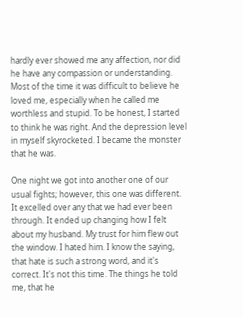hardly ever showed me any affection, nor did he have any compassion or understanding. Most of the time it was difficult to believe he loved me, especially when he called me worthless and stupid. To be honest, I started to think he was right. And the depression level in myself skyrocketed. I became the monster that he was.

One night we got into another one of our usual fights; however, this one was different. It excelled over any that we had ever been through. It ended up changing how I felt about my husband. My trust for him flew out the window. I hated him. I know the saying, that hate is such a strong word, and it's correct. It's not this time. The things he told me, that he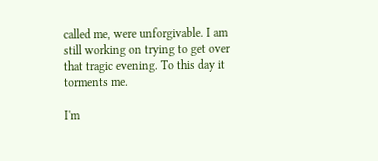called me, were unforgivable. I am still working on trying to get over that tragic evening. To this day it torments me.

I'm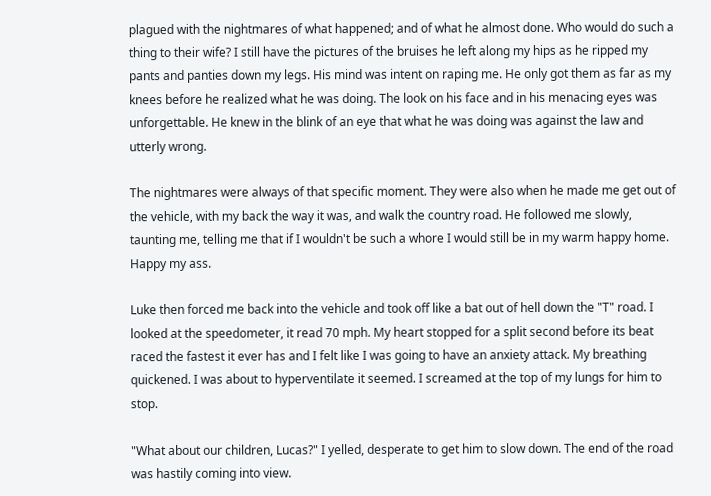plagued with the nightmares of what happened; and of what he almost done. Who would do such a thing to their wife? I still have the pictures of the bruises he left along my hips as he ripped my pants and panties down my legs. His mind was intent on raping me. He only got them as far as my knees before he realized what he was doing. The look on his face and in his menacing eyes was unforgettable. He knew in the blink of an eye that what he was doing was against the law and utterly wrong.

The nightmares were always of that specific moment. They were also when he made me get out of the vehicle, with my back the way it was, and walk the country road. He followed me slowly, taunting me, telling me that if I wouldn't be such a whore I would still be in my warm happy home. Happy my ass.

Luke then forced me back into the vehicle and took off like a bat out of hell down the "T" road. I looked at the speedometer, it read 70 mph. My heart stopped for a split second before its beat raced the fastest it ever has and I felt like I was going to have an anxiety attack. My breathing quickened. I was about to hyperventilate it seemed. I screamed at the top of my lungs for him to stop.

"What about our children, Lucas?" I yelled, desperate to get him to slow down. The end of the road was hastily coming into view.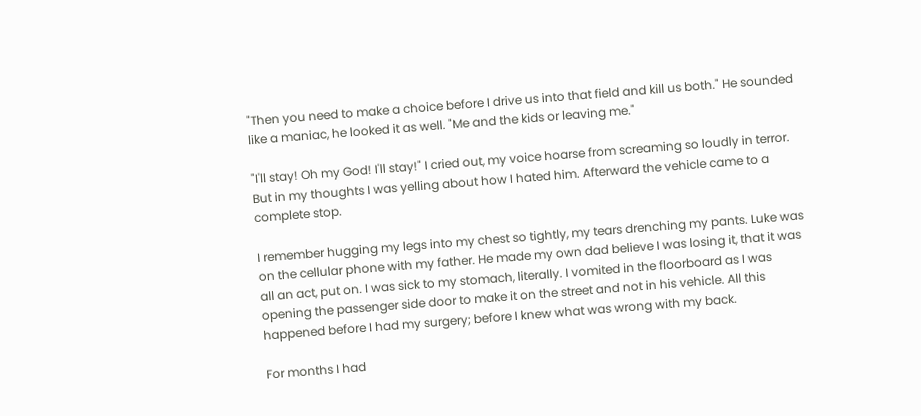"Then you need to make a choice before I drive us into that field and kill us both." He sounded like a maniac, he looked it as well. "Me and the kids or leaving me."

"I'll stay! Oh my God! I'll stay!" I cried out, my voice hoarse from screaming so loudly in terror. But in my thoughts I was yelling about how I hated him. Afterward the vehicle came to a complete stop.

I remember hugging my legs into my chest so tightly, my tears drenching my pants. Luke was on the cellular phone with my father. He made my own dad believe I was losing it, that it was all an act, put on. I was sick to my stomach, literally. I vomited in the floorboard as I was opening the passenger side door to make it on the street and not in his vehicle. All this happened before I had my surgery; before I knew what was wrong with my back.

For months I had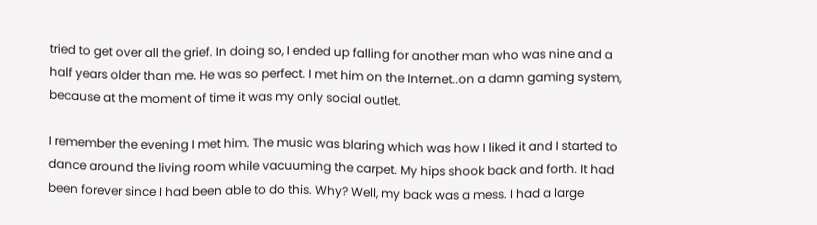tried to get over all the grief. In doing so, I ended up falling for another man who was nine and a half years older than me. He was so perfect. I met him on the Internet..on a damn gaming system, because at the moment of time it was my only social outlet.

I remember the evening I met him. The music was blaring which was how I liked it and I started to dance around the living room while vacuuming the carpet. My hips shook back and forth. It had been forever since I had been able to do this. Why? Well, my back was a mess. I had a large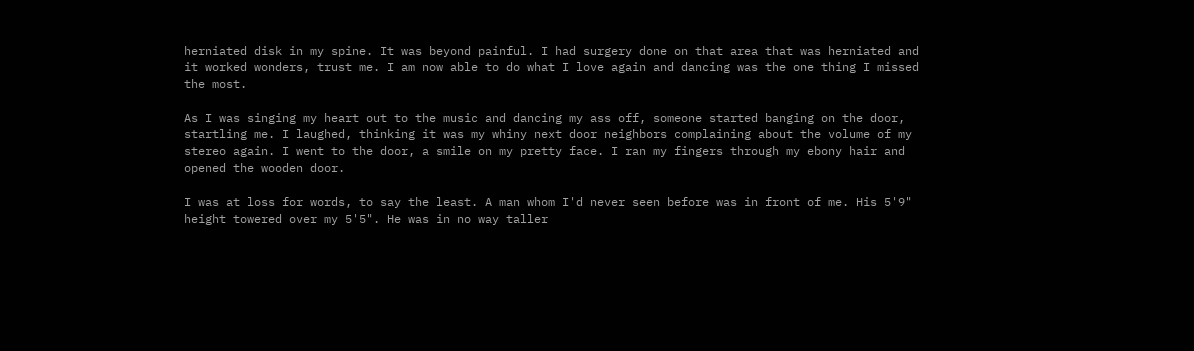herniated disk in my spine. It was beyond painful. I had surgery done on that area that was herniated and it worked wonders, trust me. I am now able to do what I love again and dancing was the one thing I missed the most.

As I was singing my heart out to the music and dancing my ass off, someone started banging on the door, startling me. I laughed, thinking it was my whiny next door neighbors complaining about the volume of my stereo again. I went to the door, a smile on my pretty face. I ran my fingers through my ebony hair and opened the wooden door.

I was at loss for words, to say the least. A man whom I'd never seen before was in front of me. His 5'9" height towered over my 5'5". He was in no way taller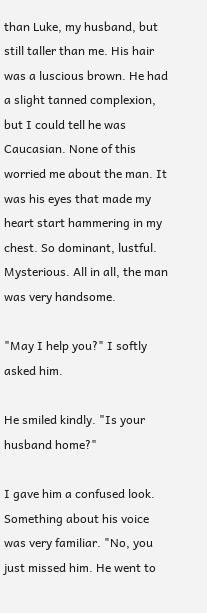than Luke, my husband, but still taller than me. His hair was a luscious brown. He had a slight tanned complexion, but I could tell he was Caucasian. None of this worried me about the man. It was his eyes that made my heart start hammering in my chest. So dominant, lustful. Mysterious. All in all, the man was very handsome.

"May I help you?" I softly asked him.

He smiled kindly. "Is your husband home?"

I gave him a confused look. Something about his voice was very familiar. "No, you just missed him. He went to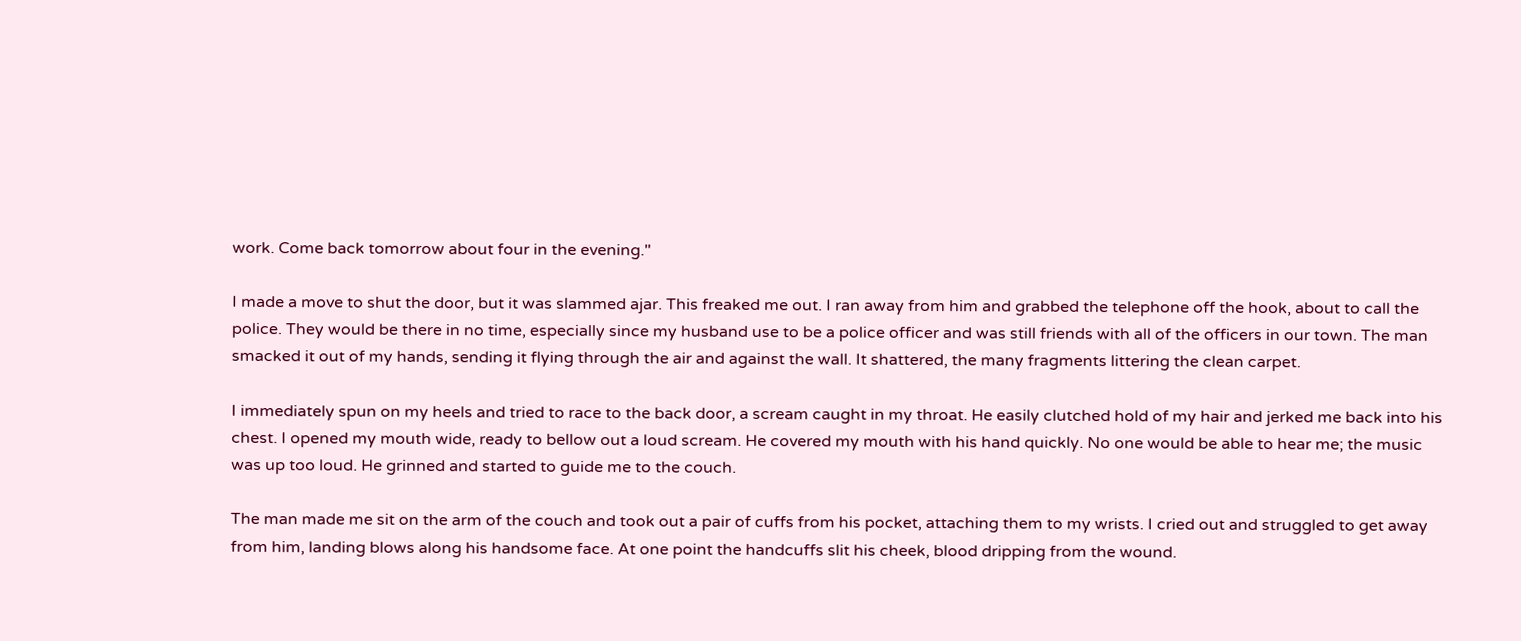work. Come back tomorrow about four in the evening."

I made a move to shut the door, but it was slammed ajar. This freaked me out. I ran away from him and grabbed the telephone off the hook, about to call the police. They would be there in no time, especially since my husband use to be a police officer and was still friends with all of the officers in our town. The man smacked it out of my hands, sending it flying through the air and against the wall. It shattered, the many fragments littering the clean carpet.

I immediately spun on my heels and tried to race to the back door, a scream caught in my throat. He easily clutched hold of my hair and jerked me back into his chest. I opened my mouth wide, ready to bellow out a loud scream. He covered my mouth with his hand quickly. No one would be able to hear me; the music was up too loud. He grinned and started to guide me to the couch.

The man made me sit on the arm of the couch and took out a pair of cuffs from his pocket, attaching them to my wrists. I cried out and struggled to get away from him, landing blows along his handsome face. At one point the handcuffs slit his cheek, blood dripping from the wound.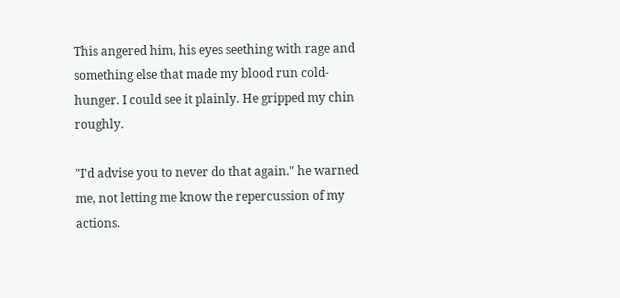This angered him, his eyes seething with rage and something else that made my blood run cold-hunger. I could see it plainly. He gripped my chin roughly.

"I'd advise you to never do that again." he warned me, not letting me know the repercussion of my actions.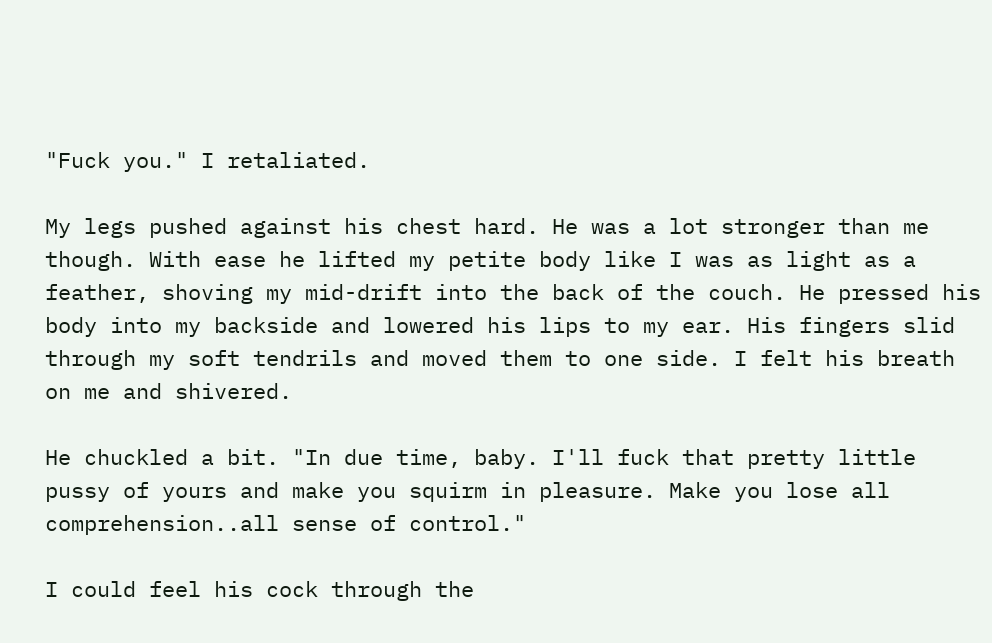"Fuck you." I retaliated.

My legs pushed against his chest hard. He was a lot stronger than me though. With ease he lifted my petite body like I was as light as a feather, shoving my mid-drift into the back of the couch. He pressed his body into my backside and lowered his lips to my ear. His fingers slid through my soft tendrils and moved them to one side. I felt his breath on me and shivered.

He chuckled a bit. "In due time, baby. I'll fuck that pretty little pussy of yours and make you squirm in pleasure. Make you lose all comprehension..all sense of control."

I could feel his cock through the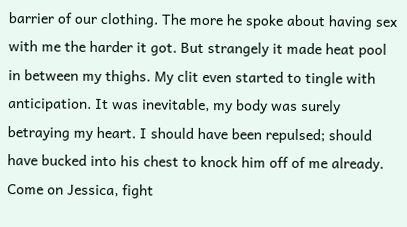barrier of our clothing. The more he spoke about having sex with me the harder it got. But strangely it made heat pool in between my thighs. My clit even started to tingle with anticipation. It was inevitable, my body was surely betraying my heart. I should have been repulsed; should have bucked into his chest to knock him off of me already. Come on Jessica, fight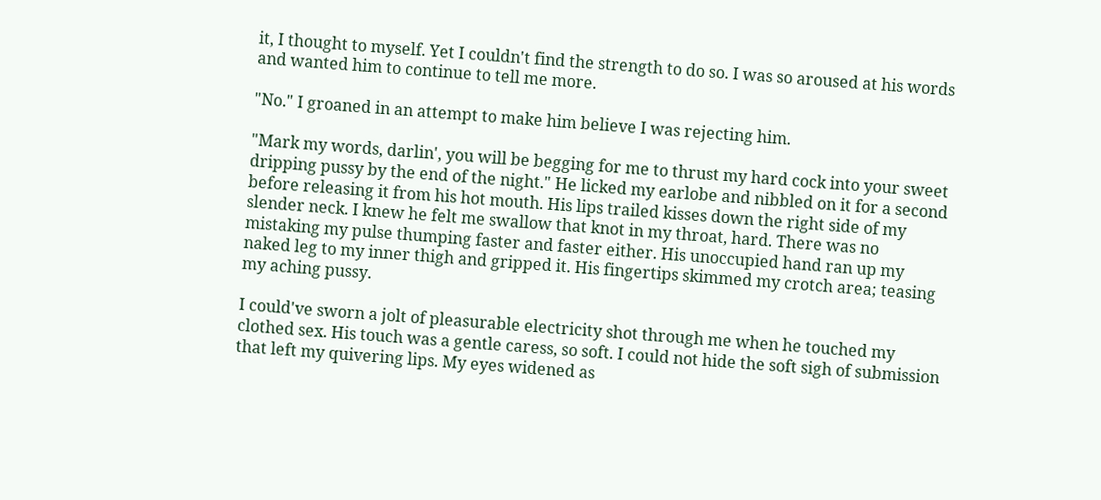it, I thought to myself. Yet I couldn't find the strength to do so. I was so aroused at his words and wanted him to continue to tell me more.

"No." I groaned in an attempt to make him believe I was rejecting him.

"Mark my words, darlin', you will be begging for me to thrust my hard cock into your sweet dripping pussy by the end of the night." He licked my earlobe and nibbled on it for a second before releasing it from his hot mouth. His lips trailed kisses down the right side of my slender neck. I knew he felt me swallow that knot in my throat, hard. There was no mistaking my pulse thumping faster and faster either. His unoccupied hand ran up my naked leg to my inner thigh and gripped it. His fingertips skimmed my crotch area; teasing my aching pussy.

I could've sworn a jolt of pleasurable electricity shot through me when he touched my clothed sex. His touch was a gentle caress, so soft. I could not hide the soft sigh of submission that left my quivering lips. My eyes widened as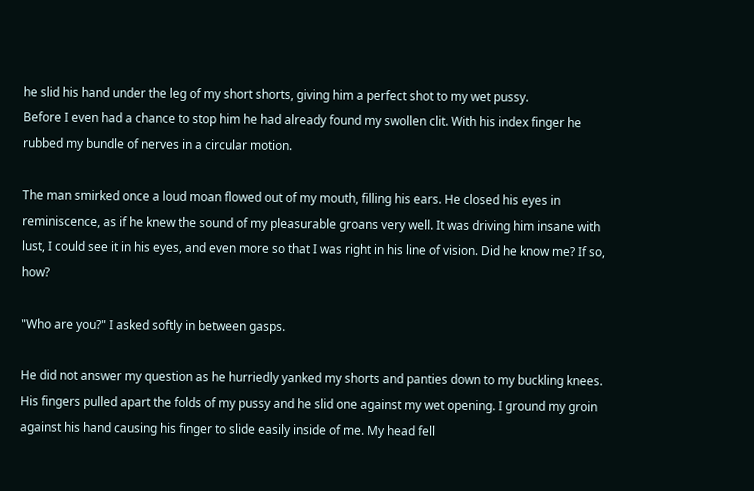he slid his hand under the leg of my short shorts, giving him a perfect shot to my wet pussy.
Before I even had a chance to stop him he had already found my swollen clit. With his index finger he rubbed my bundle of nerves in a circular motion.

The man smirked once a loud moan flowed out of my mouth, filling his ears. He closed his eyes in reminiscence, as if he knew the sound of my pleasurable groans very well. It was driving him insane with lust, I could see it in his eyes, and even more so that I was right in his line of vision. Did he know me? If so, how?

"Who are you?" I asked softly in between gasps.

He did not answer my question as he hurriedly yanked my shorts and panties down to my buckling knees. His fingers pulled apart the folds of my pussy and he slid one against my wet opening. I ground my groin against his hand causing his finger to slide easily inside of me. My head fell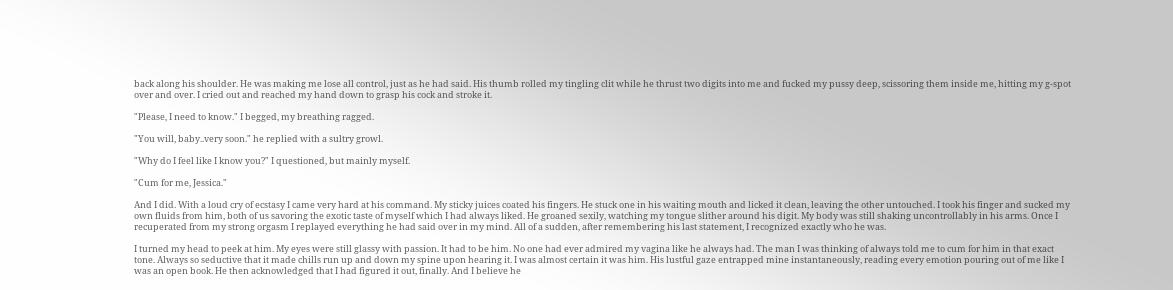back along his shoulder. He was making me lose all control, just as he had said. His thumb rolled my tingling clit while he thrust two digits into me and fucked my pussy deep, scissoring them inside me, hitting my g-spot over and over. I cried out and reached my hand down to grasp his cock and stroke it.

"Please, I need to know." I begged, my breathing ragged.

"You will, baby..very soon." he replied with a sultry growl.

"Why do I feel like I know you?" I questioned, but mainly myself.

"Cum for me, Jessica."

And I did. With a loud cry of ecstasy I came very hard at his command. My sticky juices coated his fingers. He stuck one in his waiting mouth and licked it clean, leaving the other untouched. I took his finger and sucked my own fluids from him, both of us savoring the exotic taste of myself which I had always liked. He groaned sexily, watching my tongue slither around his digit. My body was still shaking uncontrollably in his arms. Once I recuperated from my strong orgasm I replayed everything he had said over in my mind. All of a sudden, after remembering his last statement, I recognized exactly who he was.

I turned my head to peek at him. My eyes were still glassy with passion. It had to be him. No one had ever admired my vagina like he always had. The man I was thinking of always told me to cum for him in that exact tone. Always so seductive that it made chills run up and down my spine upon hearing it. I was almost certain it was him. His lustful gaze entrapped mine instantaneously, reading every emotion pouring out of me like I was an open book. He then acknowledged that I had figured it out, finally. And I believe he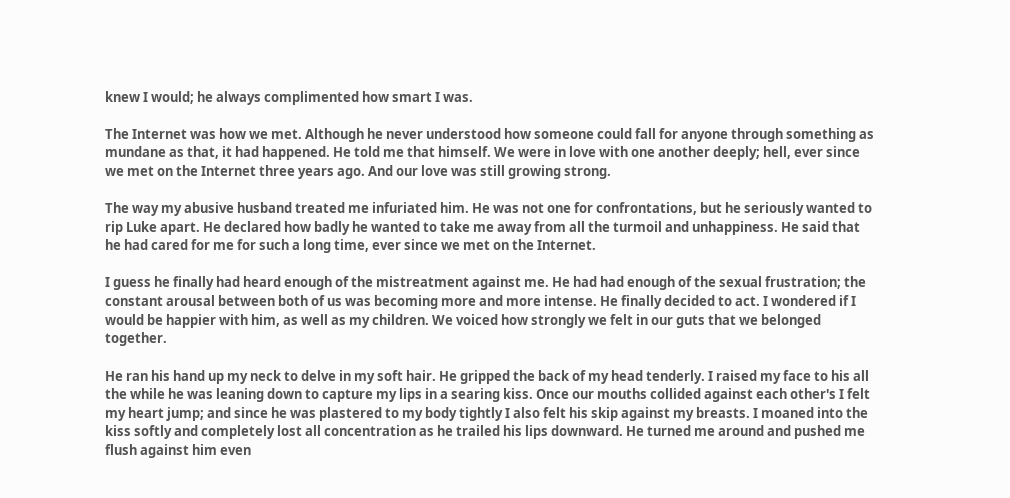knew I would; he always complimented how smart I was.

The Internet was how we met. Although he never understood how someone could fall for anyone through something as mundane as that, it had happened. He told me that himself. We were in love with one another deeply; hell, ever since we met on the Internet three years ago. And our love was still growing strong.

The way my abusive husband treated me infuriated him. He was not one for confrontations, but he seriously wanted to rip Luke apart. He declared how badly he wanted to take me away from all the turmoil and unhappiness. He said that he had cared for me for such a long time, ever since we met on the Internet.

I guess he finally had heard enough of the mistreatment against me. He had had enough of the sexual frustration; the constant arousal between both of us was becoming more and more intense. He finally decided to act. I wondered if I would be happier with him, as well as my children. We voiced how strongly we felt in our guts that we belonged together.

He ran his hand up my neck to delve in my soft hair. He gripped the back of my head tenderly. I raised my face to his all the while he was leaning down to capture my lips in a searing kiss. Once our mouths collided against each other's I felt my heart jump; and since he was plastered to my body tightly I also felt his skip against my breasts. I moaned into the kiss softly and completely lost all concentration as he trailed his lips downward. He turned me around and pushed me flush against him even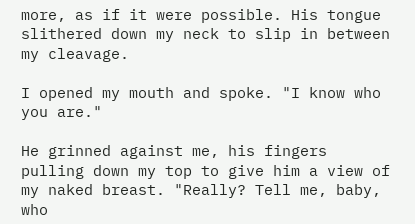more, as if it were possible. His tongue slithered down my neck to slip in between my cleavage.

I opened my mouth and spoke. "I know who you are."

He grinned against me, his fingers pulling down my top to give him a view of my naked breast. "Really? Tell me, baby, who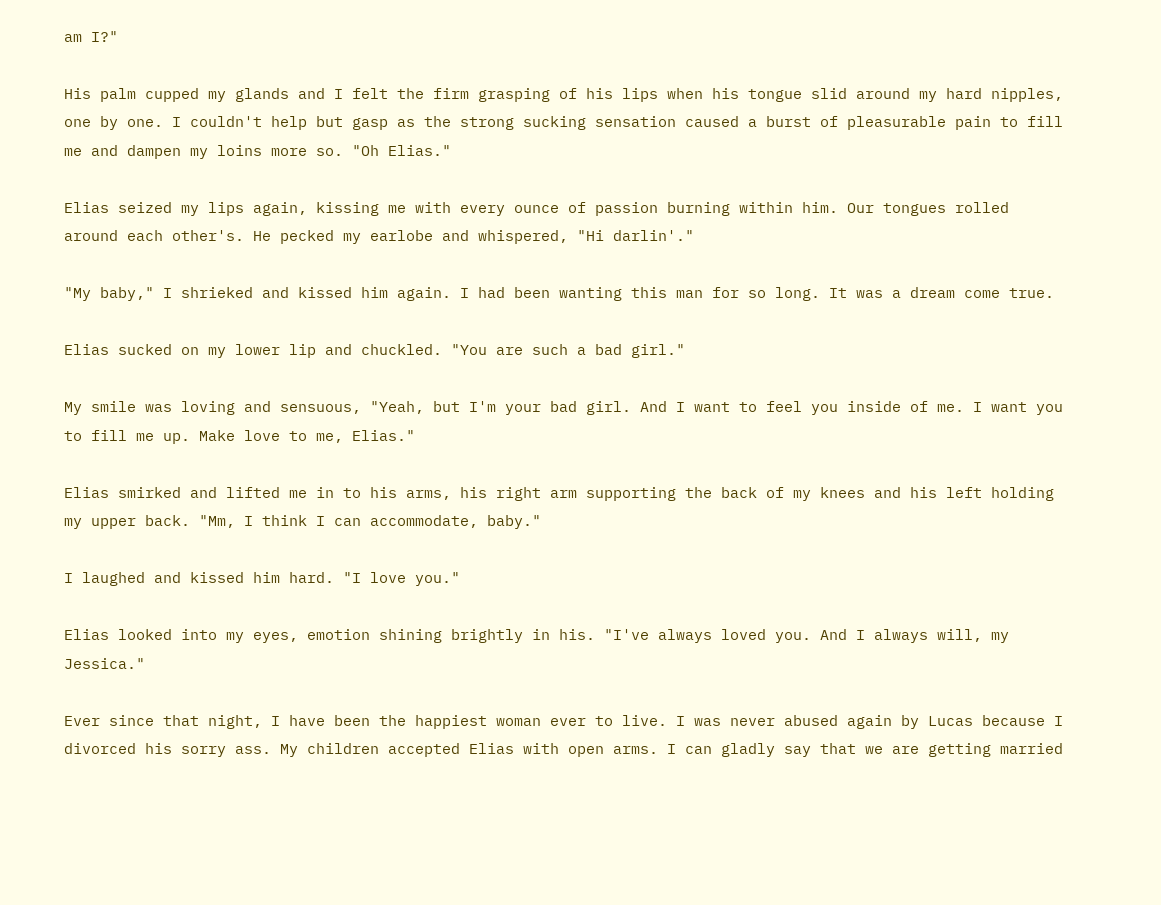am I?"

His palm cupped my glands and I felt the firm grasping of his lips when his tongue slid around my hard nipples, one by one. I couldn't help but gasp as the strong sucking sensation caused a burst of pleasurable pain to fill me and dampen my loins more so. "Oh Elias."

Elias seized my lips again, kissing me with every ounce of passion burning within him. Our tongues rolled around each other's. He pecked my earlobe and whispered, "Hi darlin'."

"My baby," I shrieked and kissed him again. I had been wanting this man for so long. It was a dream come true.

Elias sucked on my lower lip and chuckled. "You are such a bad girl."

My smile was loving and sensuous, "Yeah, but I'm your bad girl. And I want to feel you inside of me. I want you to fill me up. Make love to me, Elias."

Elias smirked and lifted me in to his arms, his right arm supporting the back of my knees and his left holding my upper back. "Mm, I think I can accommodate, baby."

I laughed and kissed him hard. "I love you."

Elias looked into my eyes, emotion shining brightly in his. "I've always loved you. And I always will, my Jessica."

Ever since that night, I have been the happiest woman ever to live. I was never abused again by Lucas because I divorced his sorry ass. My children accepted Elias with open arms. I can gladly say that we are getting married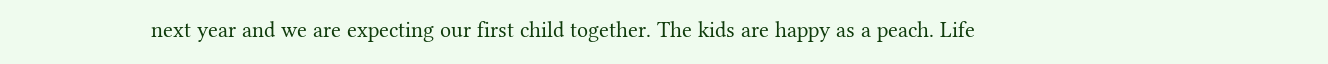next year and we are expecting our first child together. The kids are happy as a peach. Life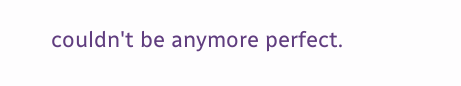couldn't be anymore perfect.